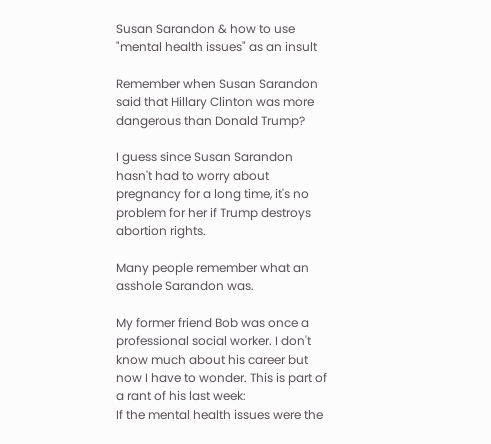Susan Sarandon & how to use "mental health issues" as an insult

Remember when Susan Sarandon said that Hillary Clinton was more dangerous than Donald Trump?

I guess since Susan Sarandon hasn't had to worry about pregnancy for a long time, it's no problem for her if Trump destroys abortion rights.

Many people remember what an asshole Sarandon was.

My former friend Bob was once a professional social worker. I don't know much about his career but now I have to wonder. This is part of a rant of his last week:
If the mental health issues were the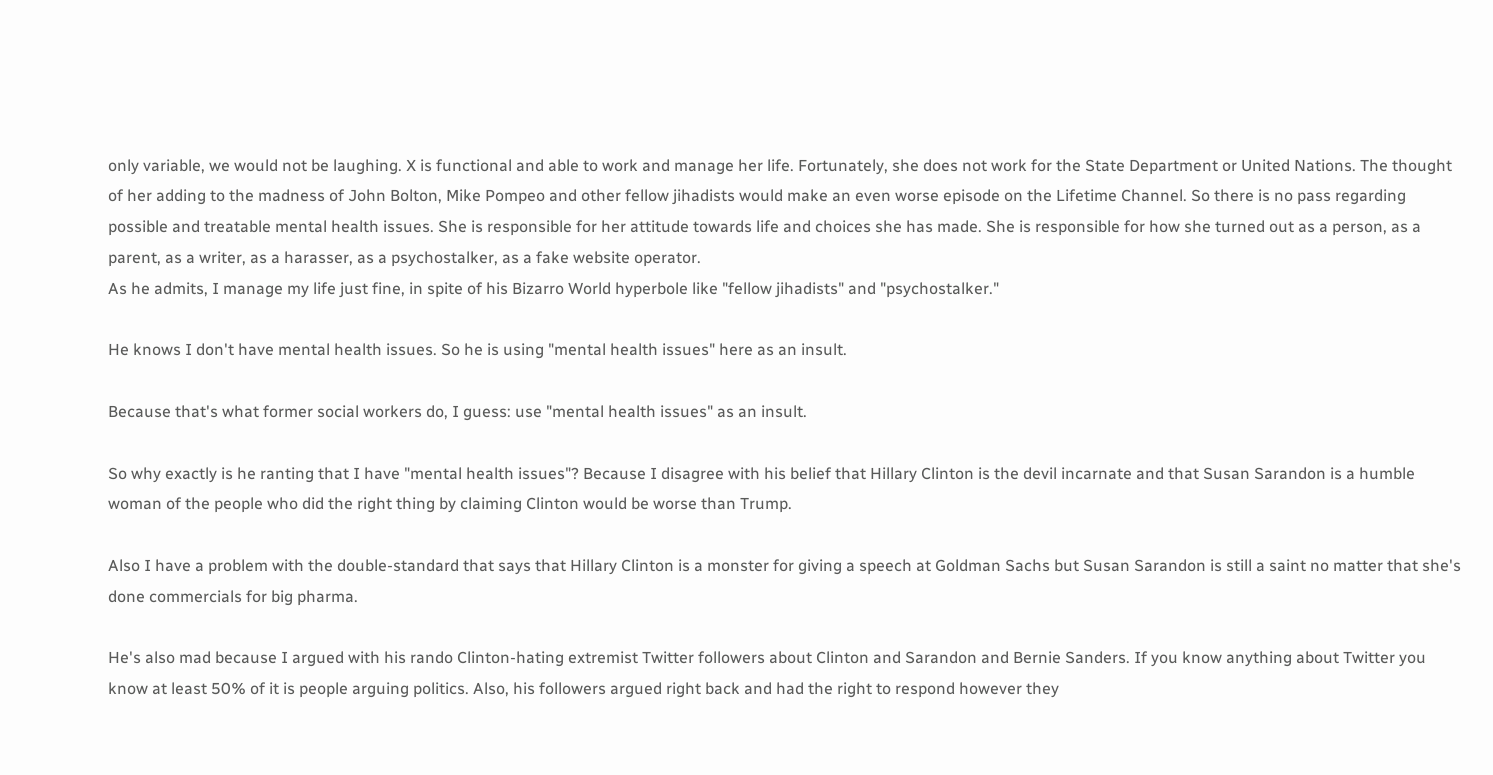only variable, we would not be laughing. X is functional and able to work and manage her life. Fortunately, she does not work for the State Department or United Nations. The thought of her adding to the madness of John Bolton, Mike Pompeo and other fellow jihadists would make an even worse episode on the Lifetime Channel. So there is no pass regarding possible and treatable mental health issues. She is responsible for her attitude towards life and choices she has made. She is responsible for how she turned out as a person, as a parent, as a writer, as a harasser, as a psychostalker, as a fake website operator.
As he admits, I manage my life just fine, in spite of his Bizarro World hyperbole like "fellow jihadists" and "psychostalker."

He knows I don't have mental health issues. So he is using "mental health issues" here as an insult.

Because that's what former social workers do, I guess: use "mental health issues" as an insult.

So why exactly is he ranting that I have "mental health issues"? Because I disagree with his belief that Hillary Clinton is the devil incarnate and that Susan Sarandon is a humble woman of the people who did the right thing by claiming Clinton would be worse than Trump.

Also I have a problem with the double-standard that says that Hillary Clinton is a monster for giving a speech at Goldman Sachs but Susan Sarandon is still a saint no matter that she's done commercials for big pharma.

He's also mad because I argued with his rando Clinton-hating extremist Twitter followers about Clinton and Sarandon and Bernie Sanders. If you know anything about Twitter you know at least 50% of it is people arguing politics. Also, his followers argued right back and had the right to respond however they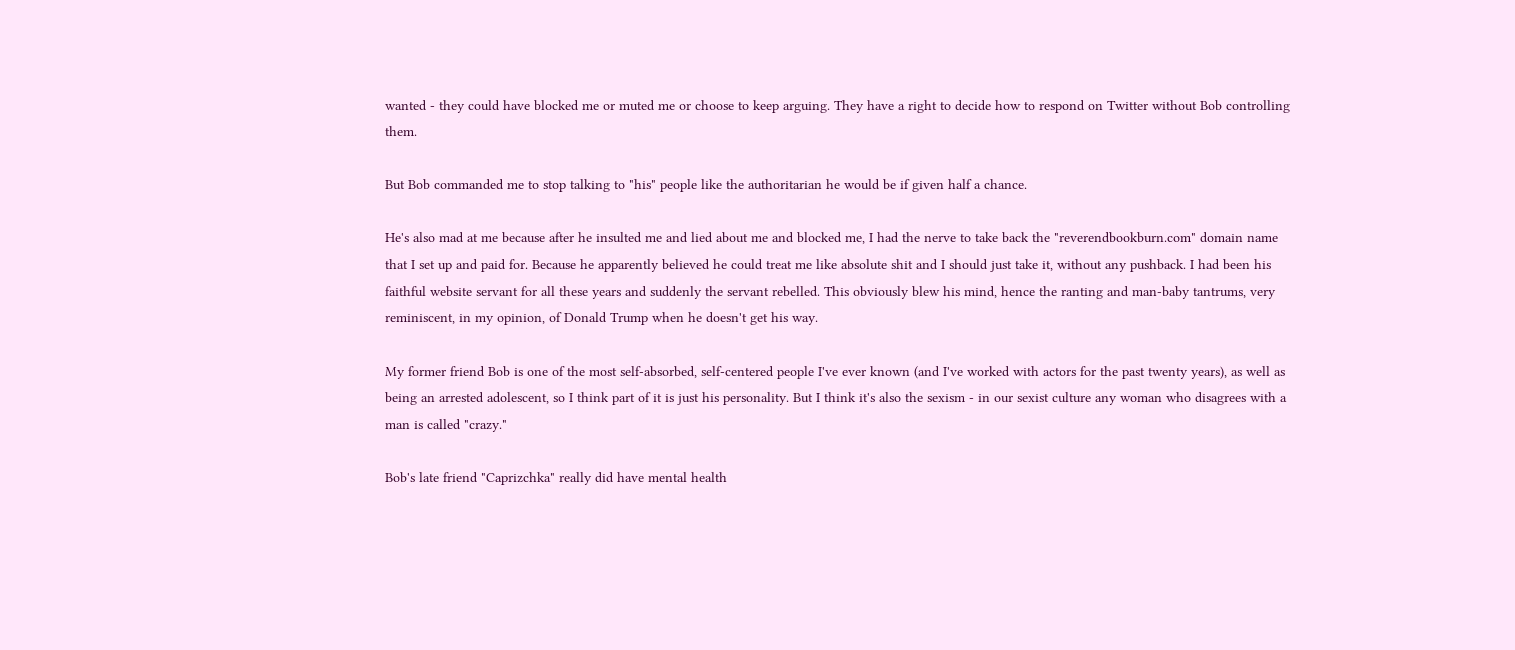wanted - they could have blocked me or muted me or choose to keep arguing. They have a right to decide how to respond on Twitter without Bob controlling them.

But Bob commanded me to stop talking to "his" people like the authoritarian he would be if given half a chance.

He's also mad at me because after he insulted me and lied about me and blocked me, I had the nerve to take back the "reverendbookburn.com" domain name that I set up and paid for. Because he apparently believed he could treat me like absolute shit and I should just take it, without any pushback. I had been his faithful website servant for all these years and suddenly the servant rebelled. This obviously blew his mind, hence the ranting and man-baby tantrums, very reminiscent, in my opinion, of Donald Trump when he doesn't get his way.

My former friend Bob is one of the most self-absorbed, self-centered people I've ever known (and I've worked with actors for the past twenty years), as well as being an arrested adolescent, so I think part of it is just his personality. But I think it's also the sexism - in our sexist culture any woman who disagrees with a man is called "crazy."

Bob's late friend "Caprizchka" really did have mental health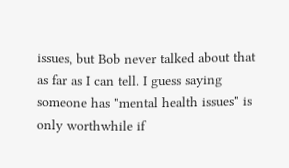issues, but Bob never talked about that as far as I can tell. I guess saying someone has "mental health issues" is only worthwhile if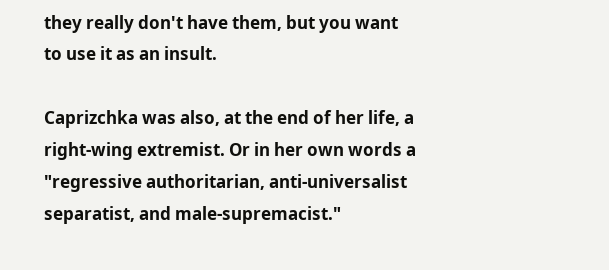they really don't have them, but you want to use it as an insult.

Caprizchka was also, at the end of her life, a right-wing extremist. Or in her own words a "regressive authoritarian, anti-universalist separatist, and male-supremacist."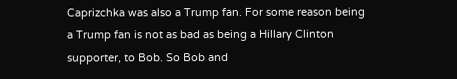Caprizchka was also a Trump fan. For some reason being a Trump fan is not as bad as being a Hillary Clinton supporter, to Bob. So Bob and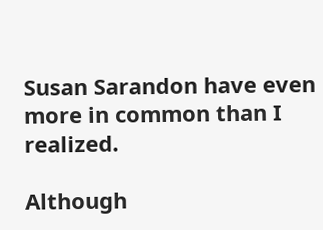Susan Sarandon have even more in common than I realized.

Although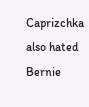Caprizchka also hated Bernie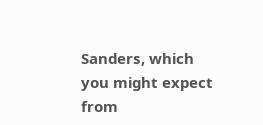Sanders, which you might expect from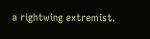a rightwing extremist.